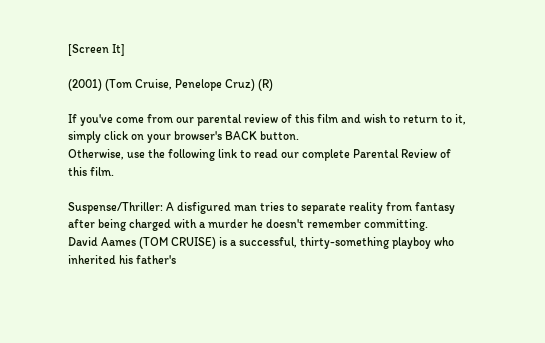[Screen It]

(2001) (Tom Cruise, Penelope Cruz) (R)

If you've come from our parental review of this film and wish to return to it, simply click on your browser's BACK button.
Otherwise, use the following link to read our complete Parental Review of this film.

Suspense/Thriller: A disfigured man tries to separate reality from fantasy after being charged with a murder he doesn't remember committing.
David Aames (TOM CRUISE) is a successful, thirty-something playboy who inherited his father's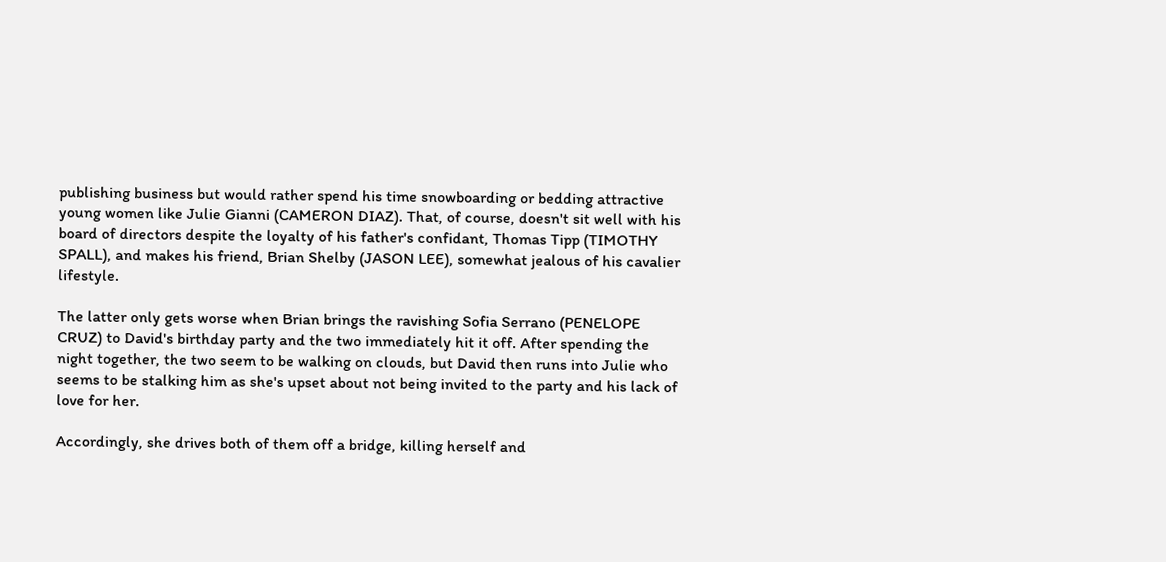publishing business but would rather spend his time snowboarding or bedding attractive young women like Julie Gianni (CAMERON DIAZ). That, of course, doesn't sit well with his board of directors despite the loyalty of his father's confidant, Thomas Tipp (TIMOTHY SPALL), and makes his friend, Brian Shelby (JASON LEE), somewhat jealous of his cavalier lifestyle.

The latter only gets worse when Brian brings the ravishing Sofia Serrano (PENELOPE CRUZ) to David's birthday party and the two immediately hit it off. After spending the night together, the two seem to be walking on clouds, but David then runs into Julie who seems to be stalking him as she's upset about not being invited to the party and his lack of love for her.

Accordingly, she drives both of them off a bridge, killing herself and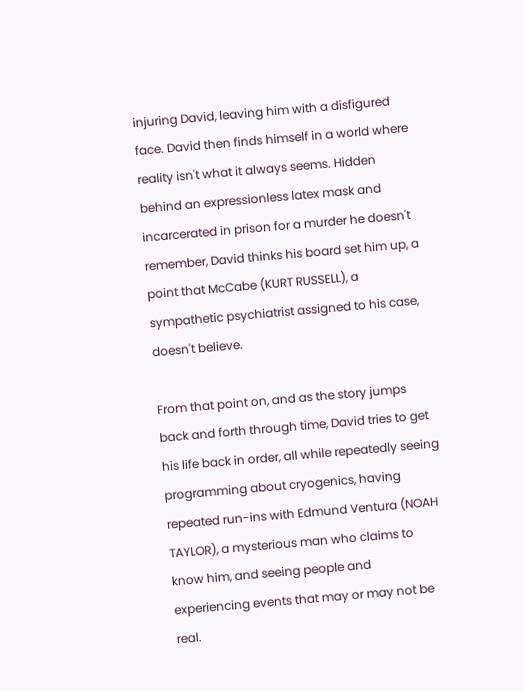injuring David, leaving him with a disfigured face. David then finds himself in a world where reality isn't what it always seems. Hidden behind an expressionless latex mask and incarcerated in prison for a murder he doesn't remember, David thinks his board set him up, a point that McCabe (KURT RUSSELL), a sympathetic psychiatrist assigned to his case, doesn't believe.

From that point on, and as the story jumps back and forth through time, David tries to get his life back in order, all while repeatedly seeing programming about cryogenics, having repeated run-ins with Edmund Ventura (NOAH TAYLOR), a mysterious man who claims to know him, and seeing people and experiencing events that may or may not be real.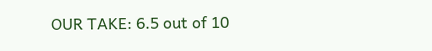OUR TAKE: 6.5 out of 10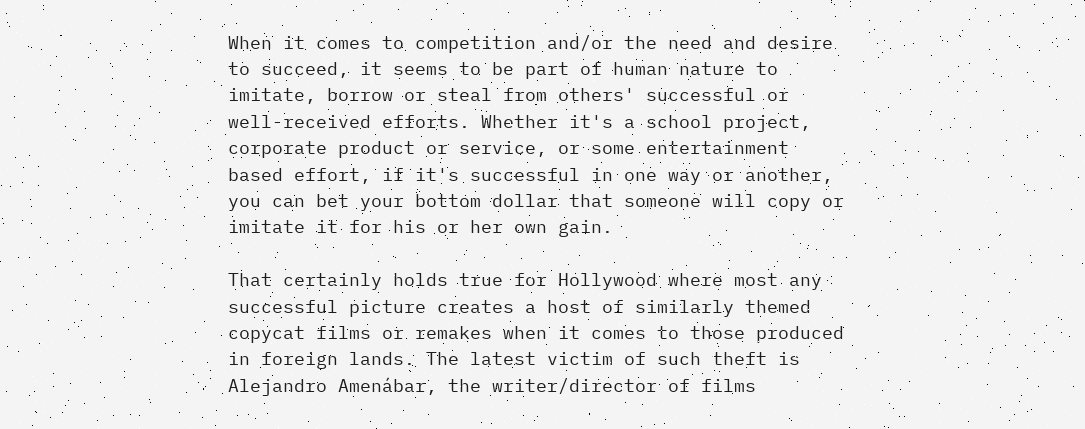When it comes to competition and/or the need and desire to succeed, it seems to be part of human nature to imitate, borrow or steal from others' successful or well-received efforts. Whether it's a school project, corporate product or service, or some entertainment based effort, if it's successful in one way or another, you can bet your bottom dollar that someone will copy or imitate it for his or her own gain.

That certainly holds true for Hollywood where most any successful picture creates a host of similarly themed copycat films or remakes when it comes to those produced in foreign lands. The latest victim of such theft is Alejandro Amenábar, the writer/director of films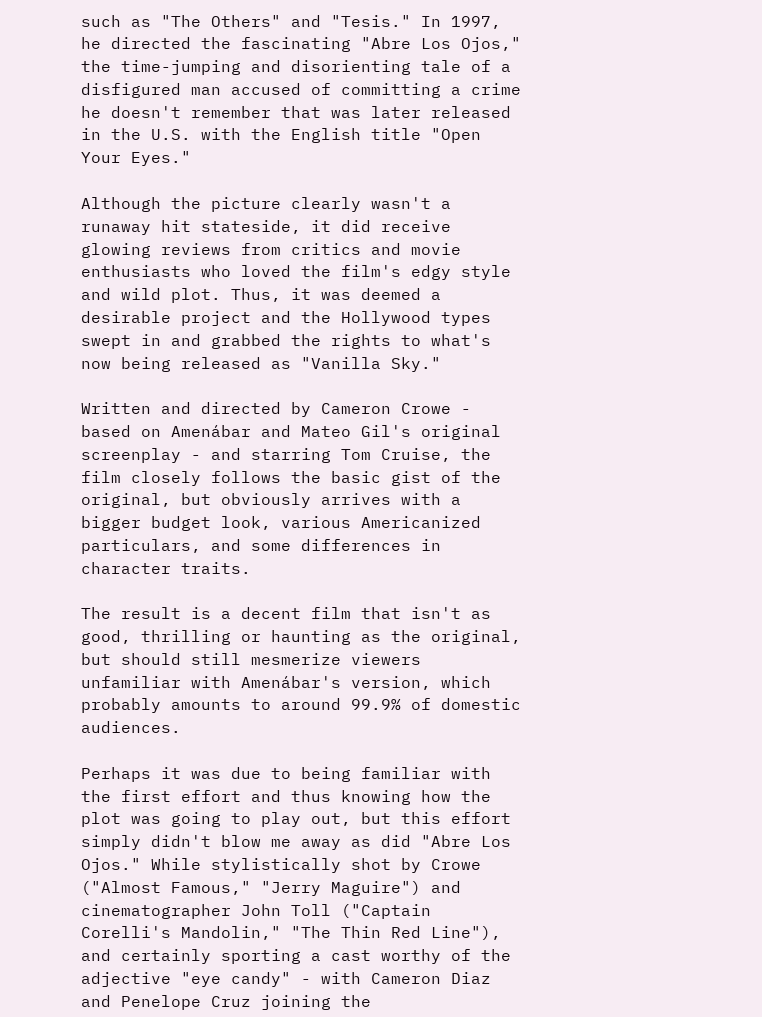such as "The Others" and "Tesis." In 1997, he directed the fascinating "Abre Los Ojos," the time-jumping and disorienting tale of a disfigured man accused of committing a crime he doesn't remember that was later released in the U.S. with the English title "Open Your Eyes."

Although the picture clearly wasn't a runaway hit stateside, it did receive glowing reviews from critics and movie enthusiasts who loved the film's edgy style and wild plot. Thus, it was deemed a desirable project and the Hollywood types swept in and grabbed the rights to what's now being released as "Vanilla Sky."

Written and directed by Cameron Crowe - based on Amenábar and Mateo Gil's original screenplay - and starring Tom Cruise, the film closely follows the basic gist of the original, but obviously arrives with a bigger budget look, various Americanized particulars, and some differences in character traits.

The result is a decent film that isn't as good, thrilling or haunting as the original, but should still mesmerize viewers unfamiliar with Amenábar's version, which probably amounts to around 99.9% of domestic audiences.

Perhaps it was due to being familiar with the first effort and thus knowing how the plot was going to play out, but this effort simply didn't blow me away as did "Abre Los Ojos." While stylistically shot by Crowe ("Almost Famous," "Jerry Maguire") and cinematographer John Toll ("Captain Corelli's Mandolin," "The Thin Red Line"), and certainly sporting a cast worthy of the adjective "eye candy" - with Cameron Diaz and Penelope Cruz joining the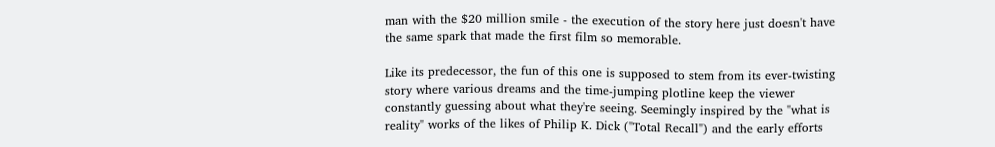man with the $20 million smile - the execution of the story here just doesn't have the same spark that made the first film so memorable.

Like its predecessor, the fun of this one is supposed to stem from its ever-twisting story where various dreams and the time-jumping plotline keep the viewer constantly guessing about what they're seeing. Seemingly inspired by the "what is reality" works of the likes of Philip K. Dick ("Total Recall") and the early efforts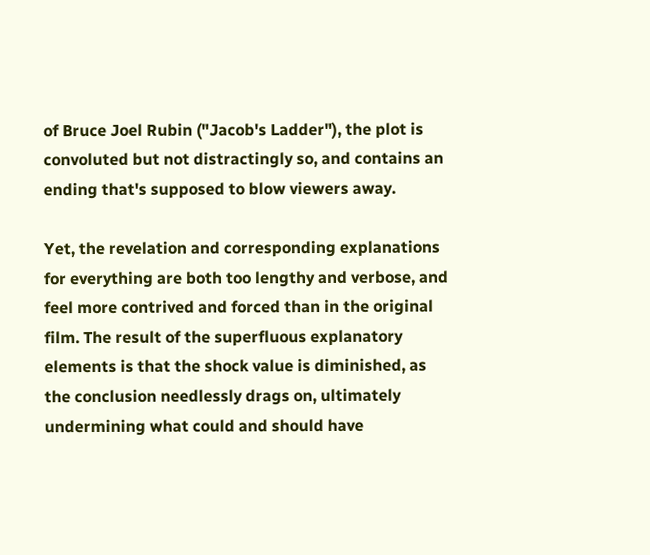of Bruce Joel Rubin ("Jacob's Ladder"), the plot is convoluted but not distractingly so, and contains an ending that's supposed to blow viewers away.

Yet, the revelation and corresponding explanations for everything are both too lengthy and verbose, and feel more contrived and forced than in the original film. The result of the superfluous explanatory elements is that the shock value is diminished, as the conclusion needlessly drags on, ultimately undermining what could and should have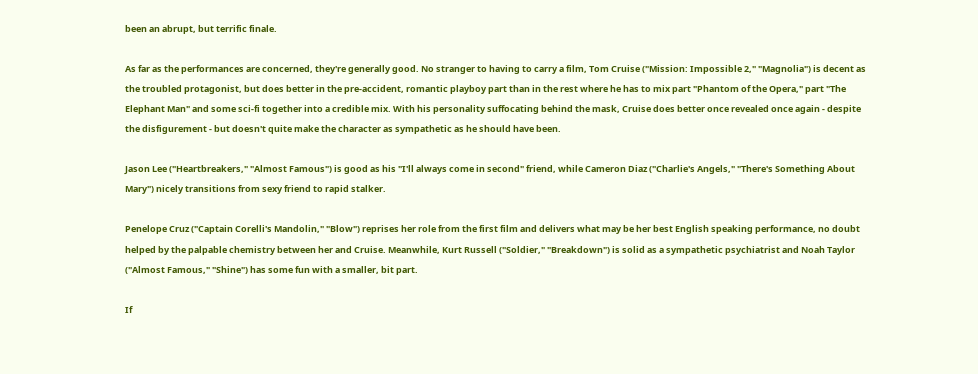been an abrupt, but terrific finale.

As far as the performances are concerned, they're generally good. No stranger to having to carry a film, Tom Cruise ("Mission: Impossible 2," "Magnolia") is decent as the troubled protagonist, but does better in the pre-accident, romantic playboy part than in the rest where he has to mix part "Phantom of the Opera," part "The Elephant Man" and some sci-fi together into a credible mix. With his personality suffocating behind the mask, Cruise does better once revealed once again - despite the disfigurement - but doesn't quite make the character as sympathetic as he should have been.

Jason Lee ("Heartbreakers," "Almost Famous") is good as his "I'll always come in second" friend, while Cameron Diaz ("Charlie's Angels," "There's Something About Mary") nicely transitions from sexy friend to rapid stalker.

Penelope Cruz ("Captain Corelli's Mandolin," "Blow") reprises her role from the first film and delivers what may be her best English speaking performance, no doubt helped by the palpable chemistry between her and Cruise. Meanwhile, Kurt Russell ("Soldier," "Breakdown") is solid as a sympathetic psychiatrist and Noah Taylor ("Almost Famous," "Shine") has some fun with a smaller, bit part.

If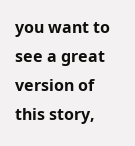you want to see a great version of this story,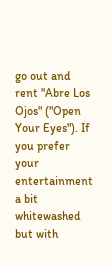go out and rent "Abre Los Ojos" ("Open Your Eyes"). If you prefer your entertainment a bit whitewashed but with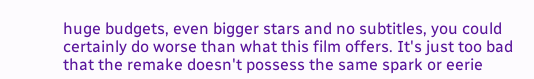huge budgets, even bigger stars and no subtitles, you could certainly do worse than what this film offers. It's just too bad that the remake doesn't possess the same spark or eerie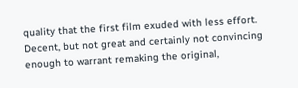quality that the first film exuded with less effort. Decent, but not great and certainly not convincing enough to warrant remaking the original,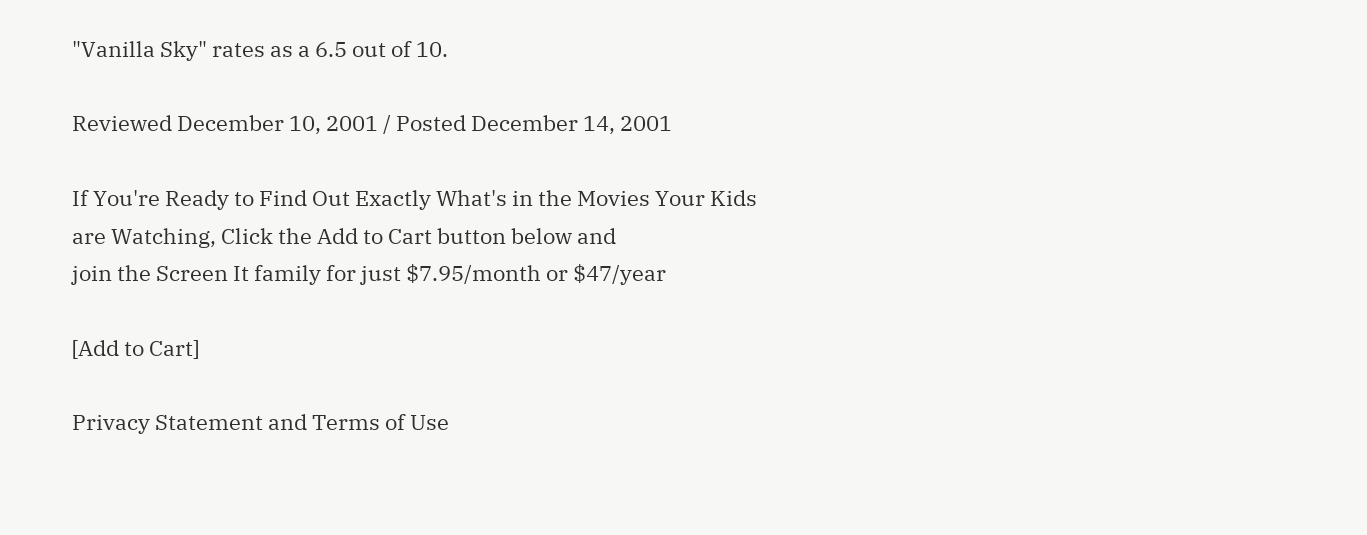"Vanilla Sky" rates as a 6.5 out of 10.

Reviewed December 10, 2001 / Posted December 14, 2001

If You're Ready to Find Out Exactly What's in the Movies Your Kids
are Watching, Click the Add to Cart button below and
join the Screen It family for just $7.95/month or $47/year

[Add to Cart]

Privacy Statement and Terms of Use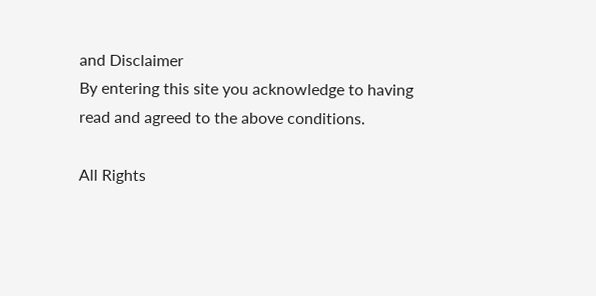and Disclaimer
By entering this site you acknowledge to having read and agreed to the above conditions.

All Rights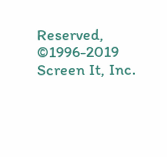Reserved,
©1996-2019 Screen It, Inc.